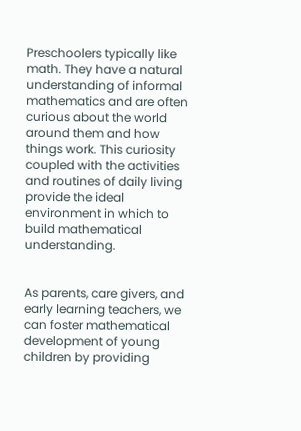Preschoolers typically like math. They have a natural understanding of informal mathematics and are often curious about the world around them and how things work. This curiosity coupled with the activities and routines of daily living provide the ideal environment in which to build mathematical understanding.


As parents, care givers, and early learning teachers, we can foster mathematical development of young children by providing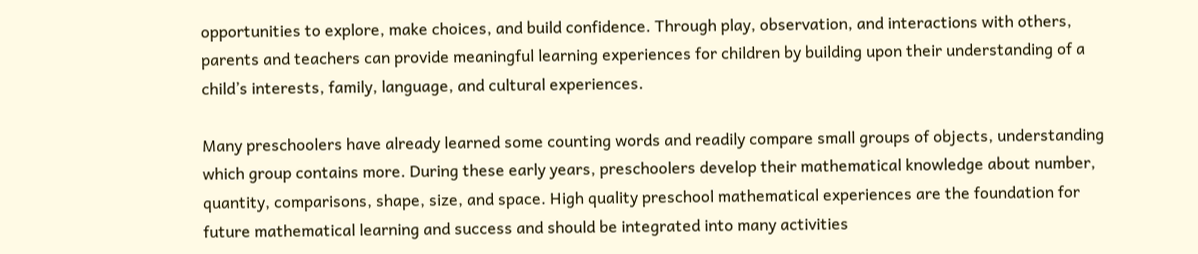opportunities to explore, make choices, and build confidence. Through play, observation, and interactions with others, parents and teachers can provide meaningful learning experiences for children by building upon their understanding of a child’s interests, family, language, and cultural experiences.

Many preschoolers have already learned some counting words and readily compare small groups of objects, understanding which group contains more. During these early years, preschoolers develop their mathematical knowledge about number, quantity, comparisons, shape, size, and space. High quality preschool mathematical experiences are the foundation for future mathematical learning and success and should be integrated into many activities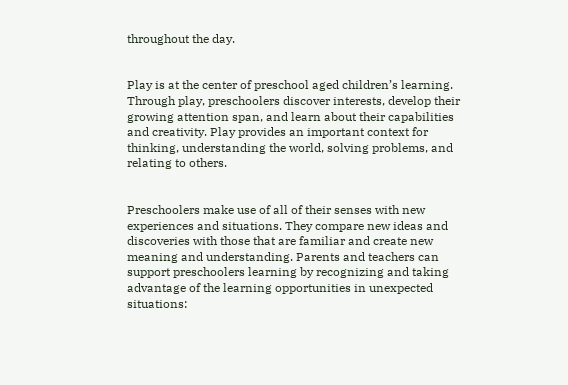throughout the day.


Play is at the center of preschool aged children’s learning. Through play, preschoolers discover interests, develop their growing attention span, and learn about their capabilities and creativity. Play provides an important context for thinking, understanding the world, solving problems, and relating to others.


Preschoolers make use of all of their senses with new experiences and situations. They compare new ideas and discoveries with those that are familiar and create new meaning and understanding. Parents and teachers can support preschoolers learning by recognizing and taking advantage of the learning opportunities in unexpected situations: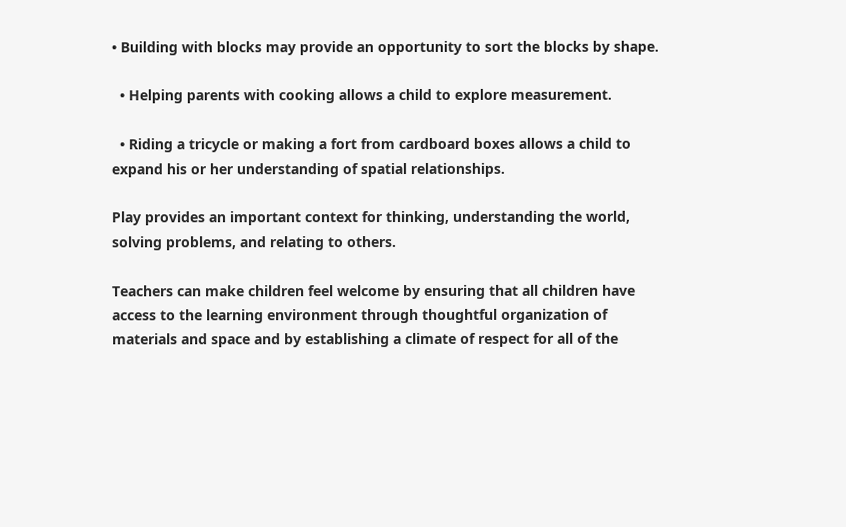• Building with blocks may provide an opportunity to sort the blocks by shape.

  • Helping parents with cooking allows a child to explore measurement.

  • Riding a tricycle or making a fort from cardboard boxes allows a child to expand his or her understanding of spatial relationships.

Play provides an important context for thinking, understanding the world, solving problems, and relating to others.

Teachers can make children feel welcome by ensuring that all children have access to the learning environment through thoughtful organization of materials and space and by establishing a climate of respect for all of the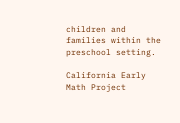children and families within the preschool setting.

California Early Math Project